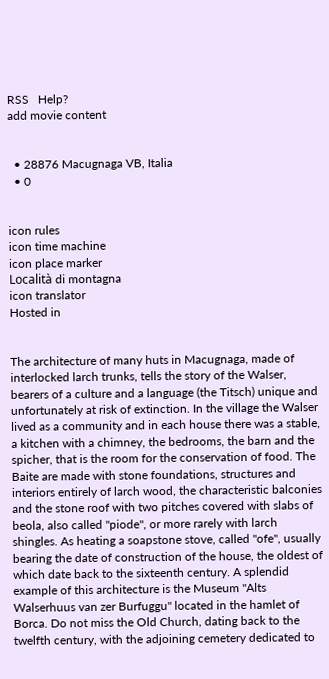RSS   Help?
add movie content


  • 28876 Macugnaga VB, Italia
  • 0


icon rules
icon time machine
icon place marker
Località di montagna
icon translator
Hosted in


The architecture of many huts in Macugnaga, made of interlocked larch trunks, tells the story of the Walser, bearers of a culture and a language (the Titsch) unique and unfortunately at risk of extinction. In the village the Walser lived as a community and in each house there was a stable, a kitchen with a chimney, the bedrooms, the barn and the spicher, that is the room for the conservation of food. The Baite are made with stone foundations, structures and interiors entirely of larch wood, the characteristic balconies and the stone roof with two pitches covered with slabs of beola, also called "piode", or more rarely with larch shingles. As heating a soapstone stove, called "ofe", usually bearing the date of construction of the house, the oldest of which date back to the sixteenth century. A splendid example of this architecture is the Museum "Alts Walserhuus van zer Burfuggu" located in the hamlet of Borca. Do not miss the Old Church, dating back to the twelfth century, with the adjoining cemetery dedicated to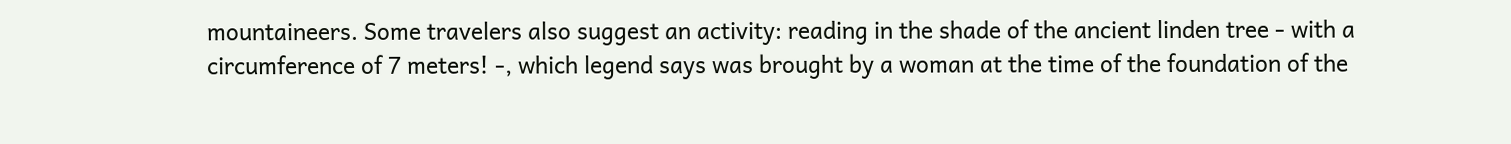mountaineers. Some travelers also suggest an activity: reading in the shade of the ancient linden tree - with a circumference of 7 meters! -, which legend says was brought by a woman at the time of the foundation of the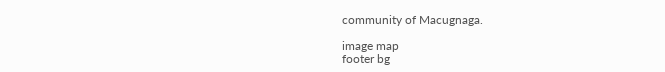community of Macugnaga.

image map
footer bg